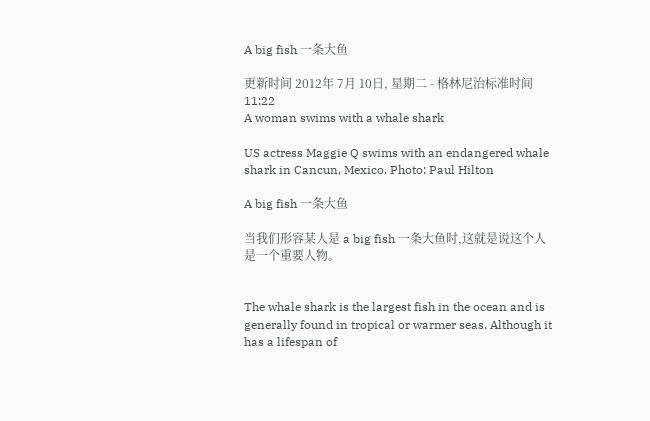A big fish 一条大鱼

更新时间 2012年 7月 10日, 星期二 - 格林尼治标准时间11:22
A woman swims with a whale shark

US actress Maggie Q swims with an endangered whale shark in Cancun, Mexico. Photo: Paul Hilton

A big fish 一条大鱼

当我们形容某人是 a big fish 一条大鱼时,这就是说这个人是一个重要人物。


The whale shark is the largest fish in the ocean and is generally found in tropical or warmer seas. Although it has a lifespan of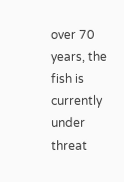over 70 years, the fish is currently under threat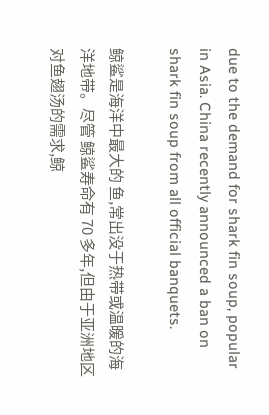due to the demand for shark fin soup, popular in Asia. China recently announced a ban on shark fin soup from all official banquets.

鲸鲨是海洋中最大的 鱼,常出没于热带或温暖的海洋地带。尽管 鲸鲨寿命有 70 多年,但由于亚洲地区对鱼翅汤的需求,鲸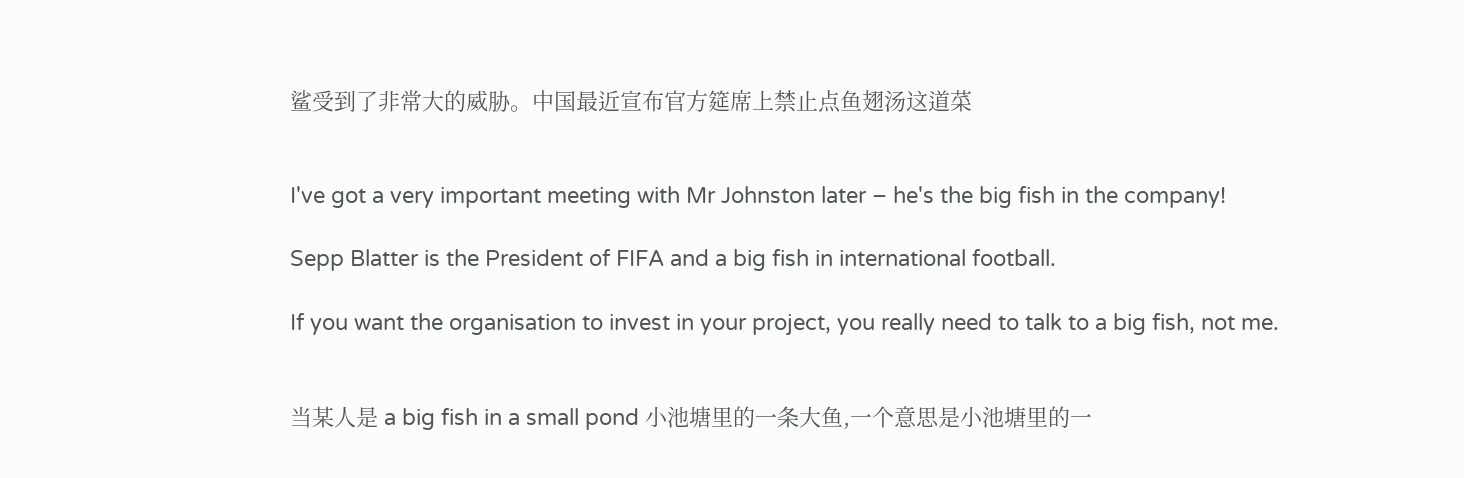鲨受到了非常大的威胁。中国最近宣布官方筵席上禁止点鱼翅汤这道菜


I've got a very important meeting with Mr Johnston later – he's the big fish in the company!

Sepp Blatter is the President of FIFA and a big fish in international football.

If you want the organisation to invest in your project, you really need to talk to a big fish, not me.


当某人是 a big fish in a small pond 小池塘里的一条大鱼,一个意思是小池塘里的一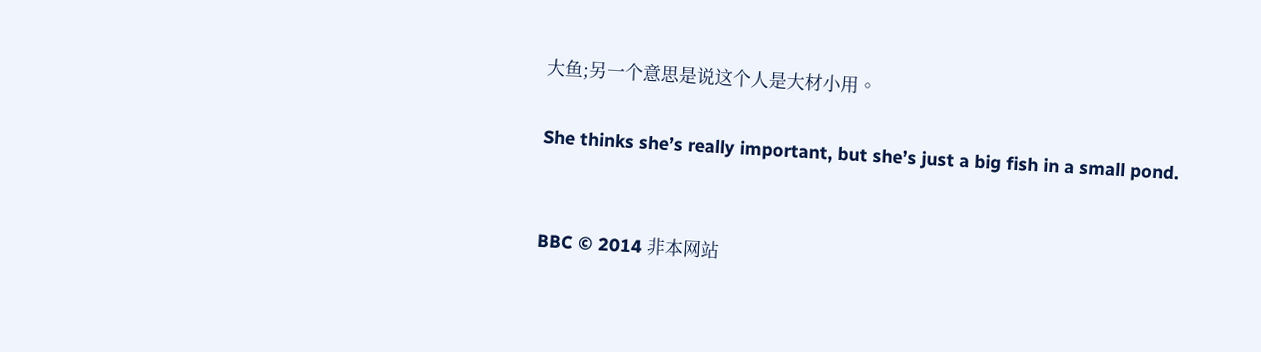大鱼;另一个意思是说这个人是大材小用。

She thinks she’s really important, but she’s just a big fish in a small pond.


BBC © 2014 非本网站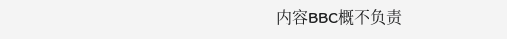内容BBC概不负责